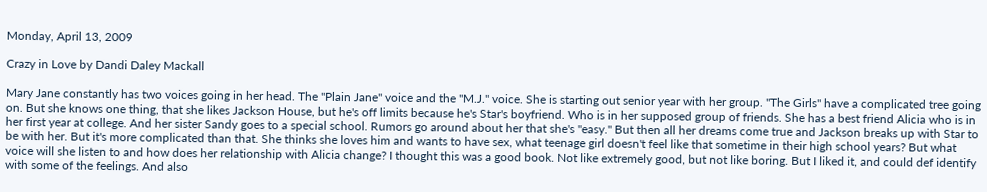Monday, April 13, 2009

Crazy in Love by Dandi Daley Mackall

Mary Jane constantly has two voices going in her head. The "Plain Jane" voice and the "M.J." voice. She is starting out senior year with her group. "The Girls" have a complicated tree going on. But she knows one thing, that she likes Jackson House, but he's off limits because he's Star's boyfriend. Who is in her supposed group of friends. She has a best friend Alicia who is in her first year at college. And her sister Sandy goes to a special school. Rumors go around about her that she's "easy." But then all her dreams come true and Jackson breaks up with Star to be with her. But it's more complicated than that. She thinks she loves him and wants to have sex, what teenage girl doesn't feel like that sometime in their high school years? But what voice will she listen to and how does her relationship with Alicia change? I thought this was a good book. Not like extremely good, but not like boring. But I liked it, and could def identify with some of the feelings. And also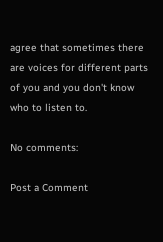agree that sometimes there are voices for different parts of you and you don't know who to listen to.

No comments:

Post a Comment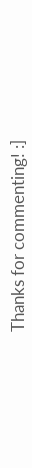Thanks for commenting! :]